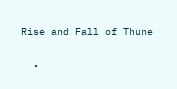Rise and Fall of Thune

  •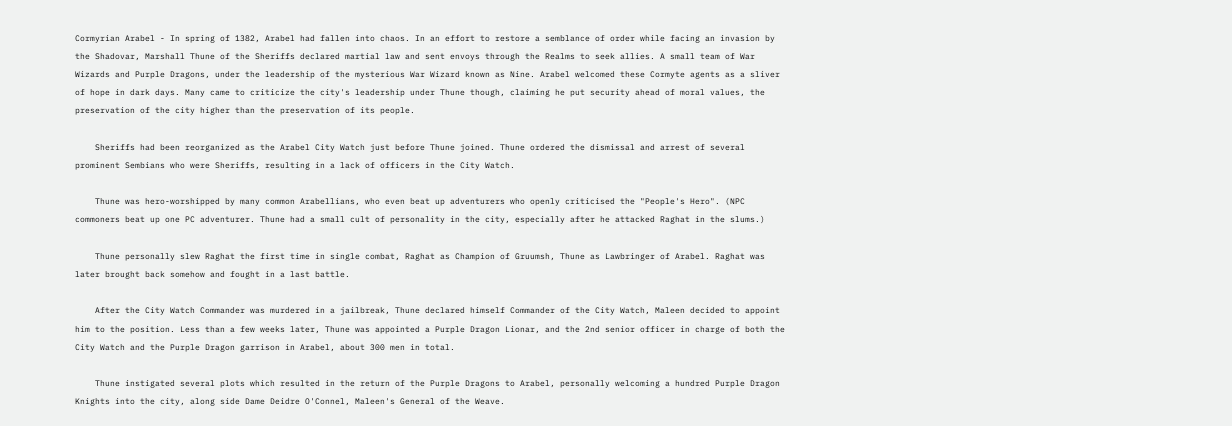Cormyrian Arabel - In spring of 1382, Arabel had fallen into chaos. In an effort to restore a semblance of order while facing an invasion by the Shadovar, Marshall Thune of the Sheriffs declared martial law and sent envoys through the Realms to seek allies. A small team of War Wizards and Purple Dragons, under the leadership of the mysterious War Wizard known as Nine. Arabel welcomed these Cormyte agents as a sliver of hope in dark days. Many came to criticize the city's leadership under Thune though, claiming he put security ahead of moral values, the preservation of the city higher than the preservation of its people.

    Sheriffs had been reorganized as the Arabel City Watch just before Thune joined. Thune ordered the dismissal and arrest of several prominent Sembians who were Sheriffs, resulting in a lack of officers in the City Watch.

    Thune was hero-worshipped by many common Arabellians, who even beat up adventurers who openly criticised the "People's Hero". (NPC commoners beat up one PC adventurer. Thune had a small cult of personality in the city, especially after he attacked Raghat in the slums.)

    Thune personally slew Raghat the first time in single combat, Raghat as Champion of Gruumsh, Thune as Lawbringer of Arabel. Raghat was later brought back somehow and fought in a last battle.

    After the City Watch Commander was murdered in a jailbreak, Thune declared himself Commander of the City Watch, Maleen decided to appoint him to the position. Less than a few weeks later, Thune was appointed a Purple Dragon Lionar, and the 2nd senior officer in charge of both the City Watch and the Purple Dragon garrison in Arabel, about 300 men in total.

    Thune instigated several plots which resulted in the return of the Purple Dragons to Arabel, personally welcoming a hundred Purple Dragon Knights into the city, along side Dame Deidre O'Connel, Maleen's General of the Weave.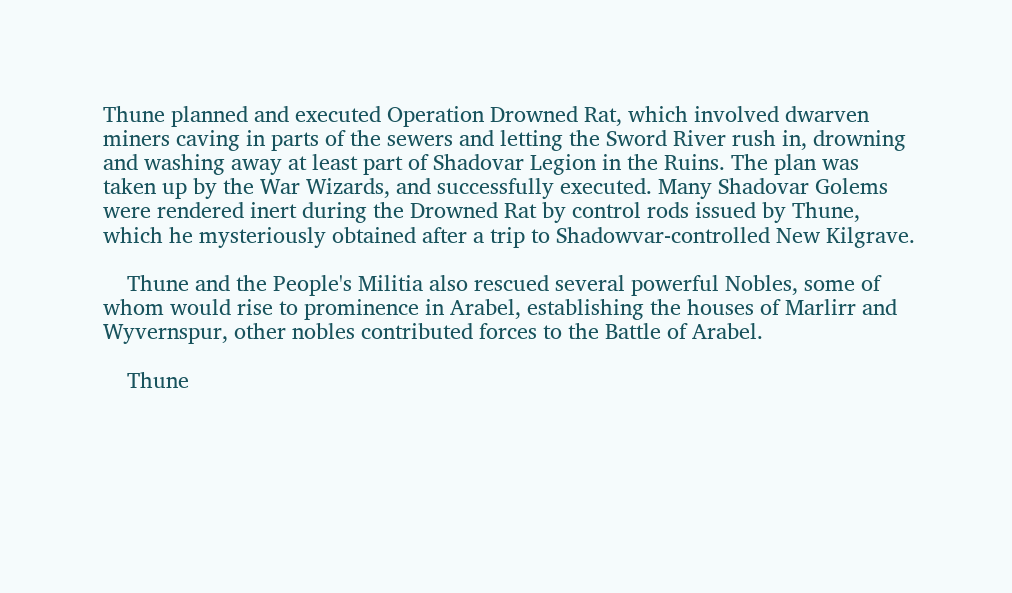Thune planned and executed Operation Drowned Rat, which involved dwarven miners caving in parts of the sewers and letting the Sword River rush in, drowning and washing away at least part of Shadovar Legion in the Ruins. The plan was taken up by the War Wizards, and successfully executed. Many Shadovar Golems were rendered inert during the Drowned Rat by control rods issued by Thune, which he mysteriously obtained after a trip to Shadowvar-controlled New Kilgrave.

    Thune and the People's Militia also rescued several powerful Nobles, some of whom would rise to prominence in Arabel, establishing the houses of Marlirr and Wyvernspur, other nobles contributed forces to the Battle of Arabel.

    Thune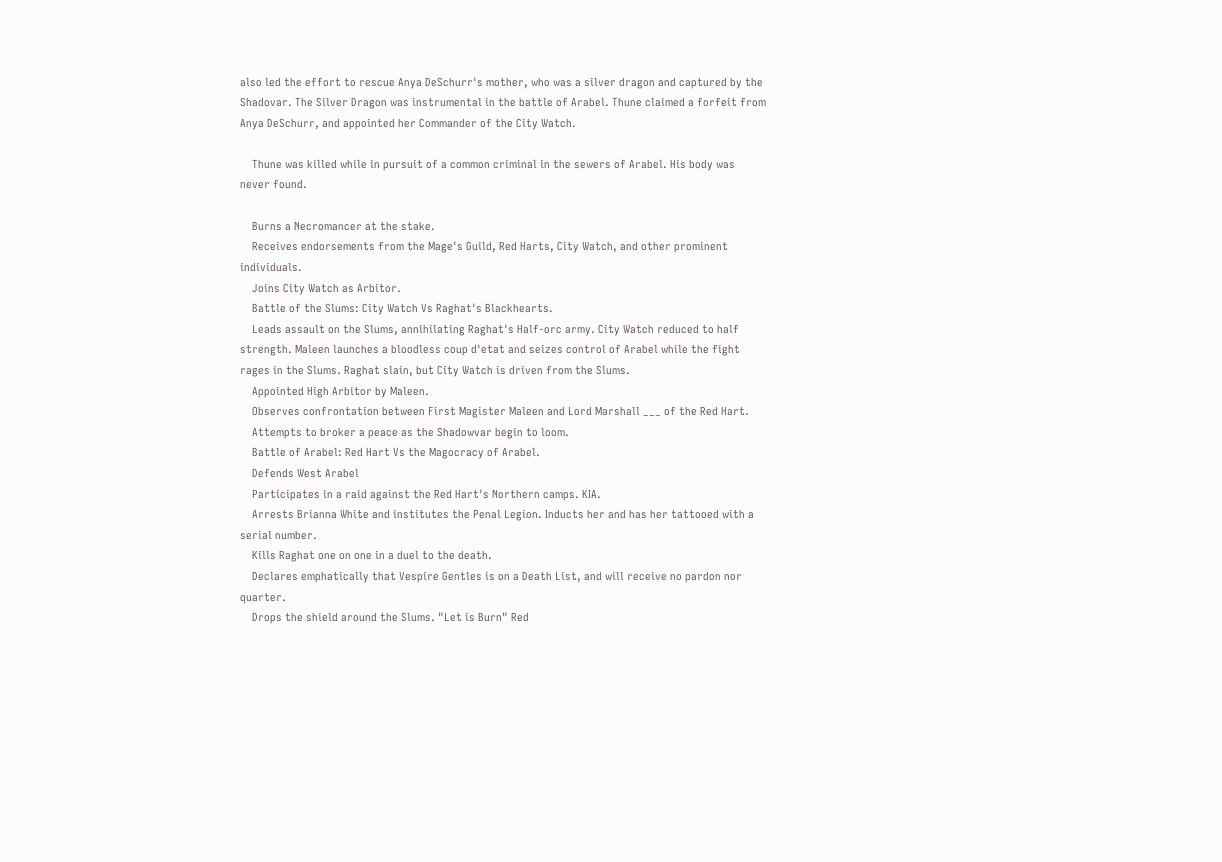also led the effort to rescue Anya DeSchurr's mother, who was a silver dragon and captured by the Shadovar. The Silver Dragon was instrumental in the battle of Arabel. Thune claimed a forfeit from Anya DeSchurr, and appointed her Commander of the City Watch.

    Thune was killed while in pursuit of a common criminal in the sewers of Arabel. His body was never found.

    Burns a Necromancer at the stake.
    Receives endorsements from the Mage's Guild, Red Harts, City Watch, and other prominent individuals.
    Joins City Watch as Arbitor.
    Battle of the Slums: City Watch Vs Raghat's Blackhearts.
    Leads assault on the Slums, annihilating Raghat's Half-orc army. City Watch reduced to half strength. Maleen launches a bloodless coup d'etat and seizes control of Arabel while the fight rages in the Slums. Raghat slain, but City Watch is driven from the Slums.
    Appointed High Arbitor by Maleen.
    Observes confrontation between First Magister Maleen and Lord Marshall ___ of the Red Hart.
    Attempts to broker a peace as the Shadowvar begin to loom.
    Battle of Arabel: Red Hart Vs the Magocracy of Arabel.
    Defends West Arabel
    Participates in a raid against the Red Hart's Northern camps. KIA.
    Arrests Brianna White and institutes the Penal Legion. Inducts her and has her tattooed with a serial number.
    Kills Raghat one on one in a duel to the death.
    Declares emphatically that Vespire Gentles is on a Death List, and will receive no pardon nor quarter.
    Drops the shield around the Slums. "Let is Burn" Red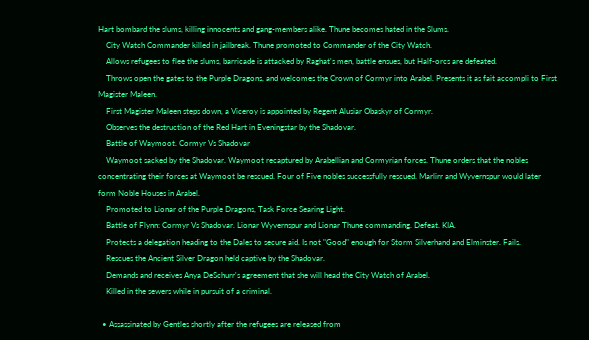Hart bombard the slums, killing innocents and gang-members alike. Thune becomes hated in the Slums.
    City Watch Commander killed in jailbreak. Thune promoted to Commander of the City Watch.
    Allows refugees to flee the slums, barricade is attacked by Raghat's men, battle ensues, but Half-orcs are defeated.
    Throws open the gates to the Purple Dragons, and welcomes the Crown of Cormyr into Arabel. Presents it as fait accompli to First Magister Maleen.
    First Magister Maleen steps down, a Viceroy is appointed by Regent Alusiar Obaskyr of Cormyr.
    Observes the destruction of the Red Hart in Eveningstar by the Shadovar.
    Battle of Waymoot. Cormyr Vs Shadovar
    Waymoot sacked by the Shadovar. Waymoot recaptured by Arabellian and Cormyrian forces. Thune orders that the nobles concentrating their forces at Waymoot be rescued. Four of Five nobles successfully rescued. Marlirr and Wyvernspur would later form Noble Houses in Arabel.
    Promoted to Lionar of the Purple Dragons, Task Force Searing Light.
    Battle of Flynn: Cormyr Vs Shadovar. Lionar Wyvernspur and Lionar Thune commanding. Defeat. KIA.
    Protects a delegation heading to the Dales to secure aid. Is not "Good" enough for Storm Silverhand and Elminster. Fails.
    Rescues the Ancient Silver Dragon held captive by the Shadovar.
    Demands and receives Anya DeSchurr's agreement that she will head the City Watch of Arabel.
    Killed in the sewers while in pursuit of a criminal.

  • Assassinated by Gentles shortly after the refugees are released from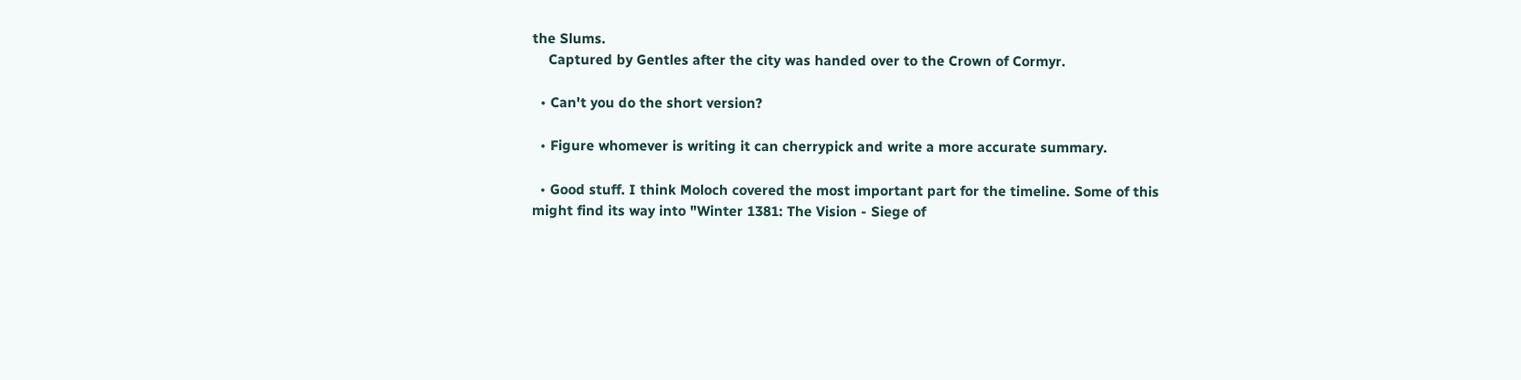the Slums.
    Captured by Gentles after the city was handed over to the Crown of Cormyr.

  • Can't you do the short version?

  • Figure whomever is writing it can cherrypick and write a more accurate summary.

  • Good stuff. I think Moloch covered the most important part for the timeline. Some of this might find its way into "Winter 1381: The Vision - Siege of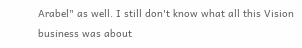Arabel" as well. I still don't know what all this Vision business was about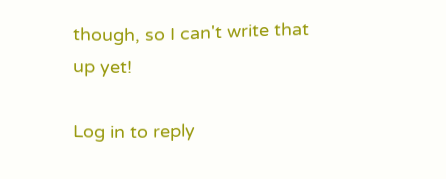though, so I can't write that up yet!

Log in to reply